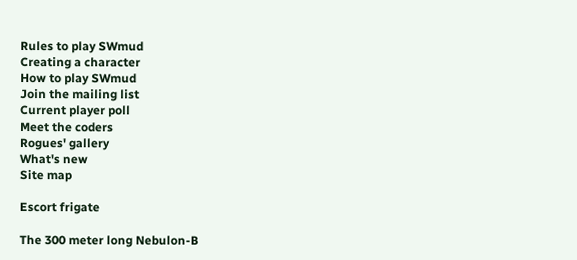Rules to play SWmud
Creating a character
How to play SWmud
Join the mailing list
Current player poll
Meet the coders
Rogues' gallery
What's new
Site map

Escort frigate

The 300 meter long Nebulon-B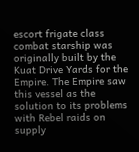escort frigate class combat starship was originally built by the Kuat Drive Yards for the Empire. The Empire saw this vessel as the solution to its problems with Rebel raids on supply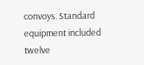convoys. Standard equipment included twelve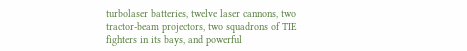turbolaser batteries, twelve laser cannons, two tractor-beam projectors, two squadrons of TIE fighters in its bays, and powerful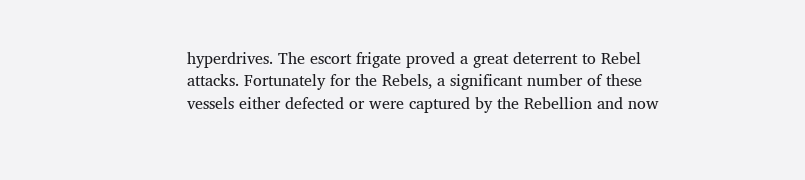hyperdrives. The escort frigate proved a great deterrent to Rebel attacks. Fortunately for the Rebels, a significant number of these vessels either defected or were captured by the Rebellion and now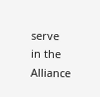serve in the Alliance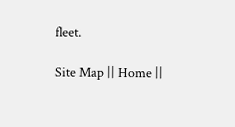fleet.

Site Map || Home ||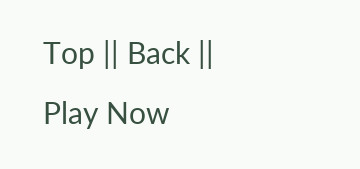Top || Back || Play Now